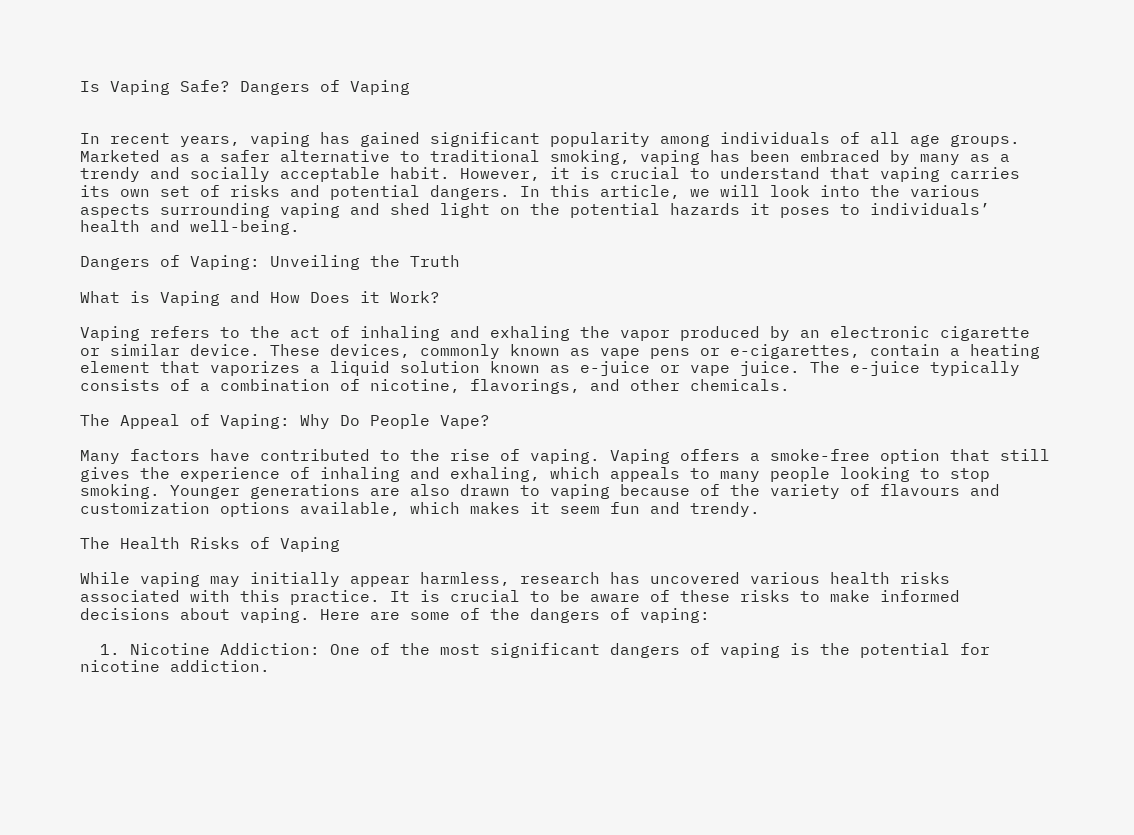Is Vaping Safe? Dangers of Vaping


In recent years, vaping has gained significant popularity among individuals of all age groups. Marketed as a safer alternative to traditional smoking, vaping has been embraced by many as a trendy and socially acceptable habit. However, it is crucial to understand that vaping carries its own set of risks and potential dangers. In this article, we will look into the various aspects surrounding vaping and shed light on the potential hazards it poses to individuals’ health and well-being.

Dangers of Vaping: Unveiling the Truth

What is Vaping and How Does it Work?

Vaping refers to the act of inhaling and exhaling the vapor produced by an electronic cigarette or similar device. These devices, commonly known as vape pens or e-cigarettes, contain a heating element that vaporizes a liquid solution known as e-juice or vape juice. The e-juice typically consists of a combination of nicotine, flavorings, and other chemicals.

The Appeal of Vaping: Why Do People Vape?

Many factors have contributed to the rise of vaping. Vaping offers a smoke-free option that still gives the experience of inhaling and exhaling, which appeals to many people looking to stop smoking. Younger generations are also drawn to vaping because of the variety of flavours and customization options available, which makes it seem fun and trendy.

The Health Risks of Vaping

While vaping may initially appear harmless, research has uncovered various health risks associated with this practice. It is crucial to be aware of these risks to make informed decisions about vaping. Here are some of the dangers of vaping:

  1. Nicotine Addiction: One of the most significant dangers of vaping is the potential for nicotine addiction.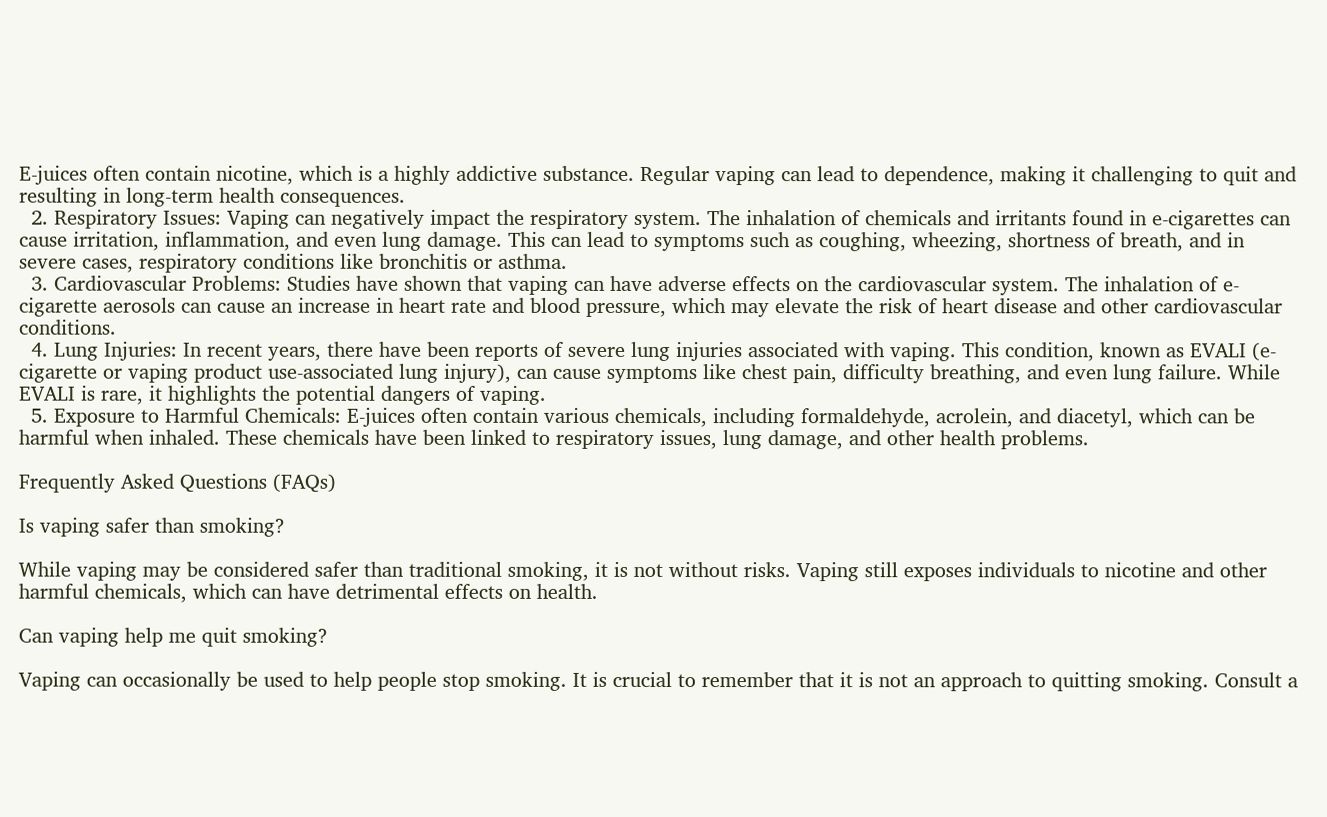E-juices often contain nicotine, which is a highly addictive substance. Regular vaping can lead to dependence, making it challenging to quit and resulting in long-term health consequences.
  2. Respiratory Issues: Vaping can negatively impact the respiratory system. The inhalation of chemicals and irritants found in e-cigarettes can cause irritation, inflammation, and even lung damage. This can lead to symptoms such as coughing, wheezing, shortness of breath, and in severe cases, respiratory conditions like bronchitis or asthma.
  3. Cardiovascular Problems: Studies have shown that vaping can have adverse effects on the cardiovascular system. The inhalation of e-cigarette aerosols can cause an increase in heart rate and blood pressure, which may elevate the risk of heart disease and other cardiovascular conditions.
  4. Lung Injuries: In recent years, there have been reports of severe lung injuries associated with vaping. This condition, known as EVALI (e-cigarette or vaping product use-associated lung injury), can cause symptoms like chest pain, difficulty breathing, and even lung failure. While EVALI is rare, it highlights the potential dangers of vaping.
  5. Exposure to Harmful Chemicals: E-juices often contain various chemicals, including formaldehyde, acrolein, and diacetyl, which can be harmful when inhaled. These chemicals have been linked to respiratory issues, lung damage, and other health problems.

Frequently Asked Questions (FAQs)

Is vaping safer than smoking?

While vaping may be considered safer than traditional smoking, it is not without risks. Vaping still exposes individuals to nicotine and other harmful chemicals, which can have detrimental effects on health.

Can vaping help me quit smoking?

Vaping can occasionally be used to help people stop smoking. It is crucial to remember that it is not an approach to quitting smoking. Consult a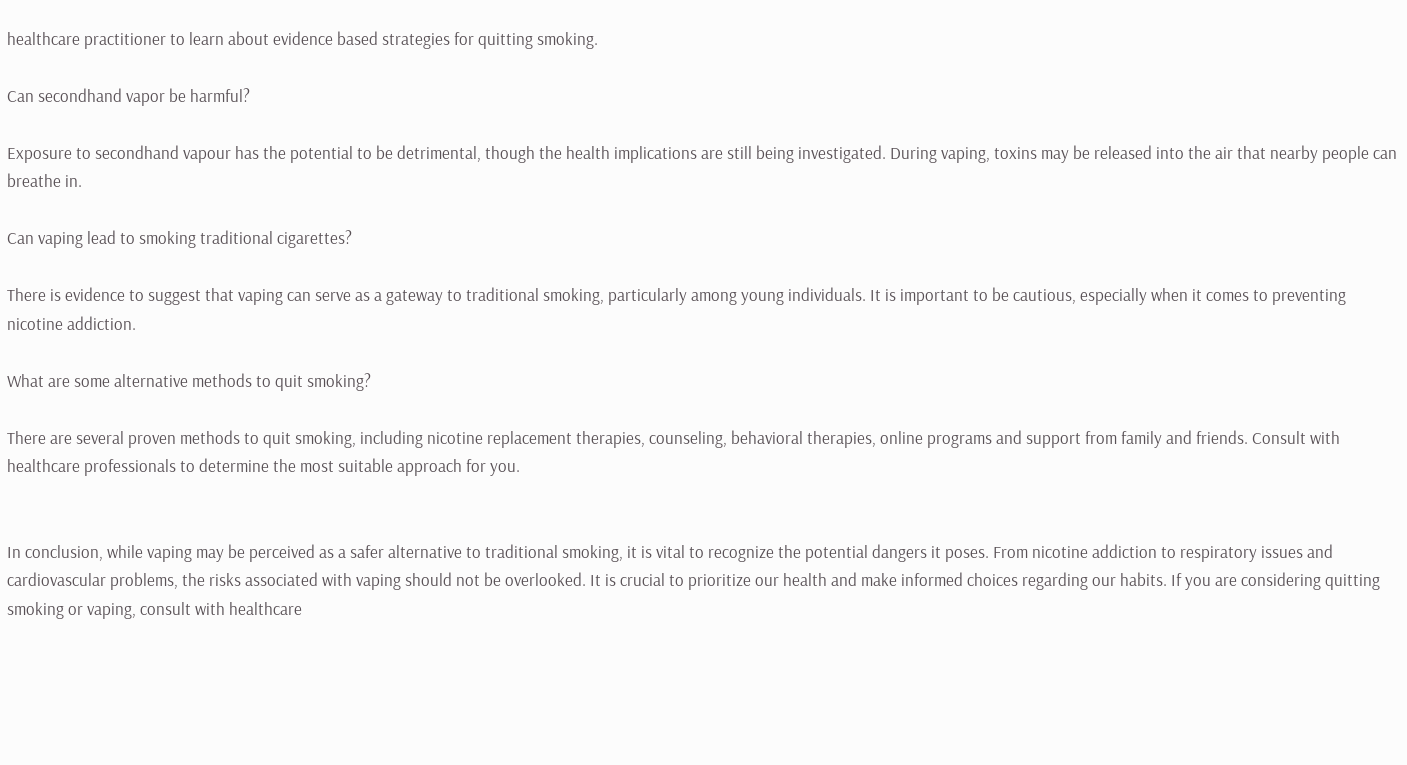healthcare practitioner to learn about evidence based strategies for quitting smoking.

Can secondhand vapor be harmful?

Exposure to secondhand vapour has the potential to be detrimental, though the health implications are still being investigated. During vaping, toxins may be released into the air that nearby people can breathe in.

Can vaping lead to smoking traditional cigarettes?

There is evidence to suggest that vaping can serve as a gateway to traditional smoking, particularly among young individuals. It is important to be cautious, especially when it comes to preventing nicotine addiction.

What are some alternative methods to quit smoking?

There are several proven methods to quit smoking, including nicotine replacement therapies, counseling, behavioral therapies, online programs and support from family and friends. Consult with healthcare professionals to determine the most suitable approach for you.


In conclusion, while vaping may be perceived as a safer alternative to traditional smoking, it is vital to recognize the potential dangers it poses. From nicotine addiction to respiratory issues and cardiovascular problems, the risks associated with vaping should not be overlooked. It is crucial to prioritize our health and make informed choices regarding our habits. If you are considering quitting smoking or vaping, consult with healthcare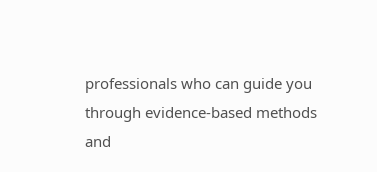professionals who can guide you through evidence-based methods and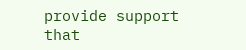provide support that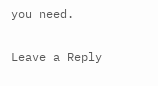you need.

Leave a Reply